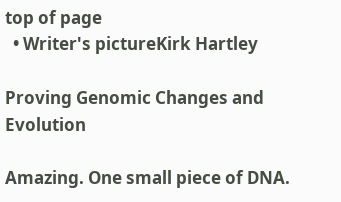top of page
  • Writer's pictureKirk Hartley

Proving Genomic Changes and Evolution

Amazing. One small piece of DNA.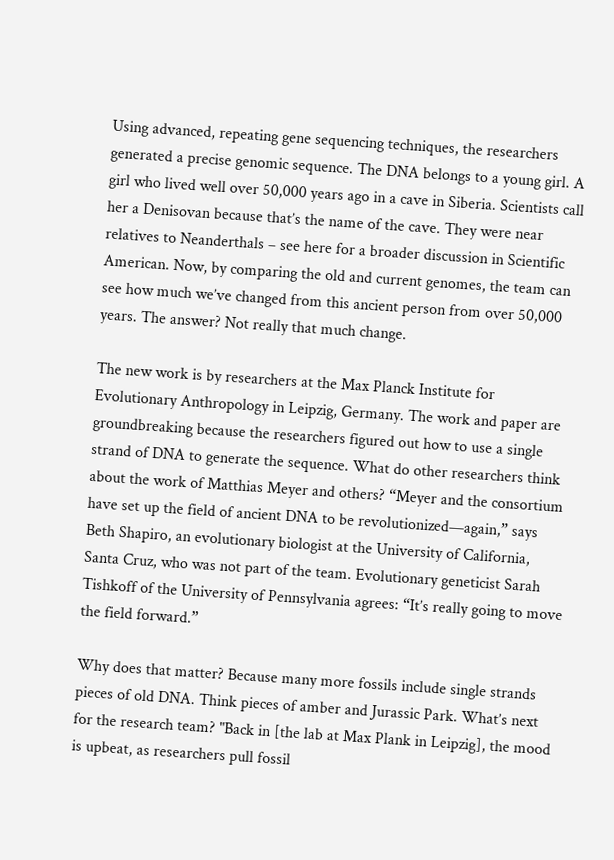Using advanced, repeating gene sequencing techniques, the researchers generated a precise genomic sequence. The DNA belongs to a young girl. A girl who lived well over 50,000 years ago in a cave in Siberia. Scientists call her a Denisovan because that’s the name of the cave. They were near relatives to Neanderthals – see here for a broader discussion in Scientific American. Now, by comparing the old and current genomes, the team can see how much we’ve changed from this ancient person from over 50,000 years. The answer? Not really that much change.

The new work is by researchers at the Max Planck Institute for Evolutionary Anthropology in Leipzig, Germany. The work and paper are groundbreaking because the researchers figured out how to use a single strand of DNA to generate the sequence. What do other researchers think about the work of Matthias Meyer and others? “Meyer and the consortium have set up the field of ancient DNA to be revolutionized—again,” says Beth Shapiro, an evolutionary biologist at the University of California, Santa Cruz, who was not part of the team. Evolutionary geneticist Sarah Tishkoff of the University of Pennsylvania agrees: “It’s really going to move the field forward.”

Why does that matter? Because many more fossils include single strands pieces of old DNA. Think pieces of amber and Jurassic Park. What’s next for the research team? "Back in [the lab at Max Plank in Leipzig], the mood is upbeat, as researchers pull fossil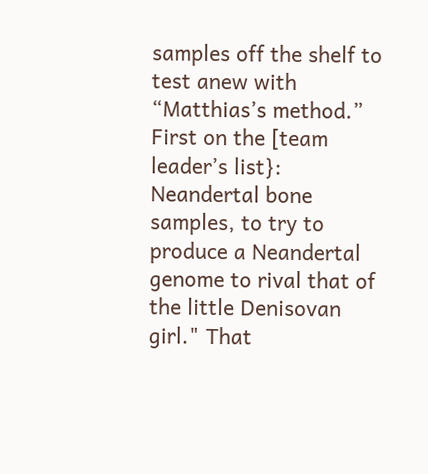samples off the shelf to test anew with “Matthias’s method.” First on the [team leader’s list}: Neandertal bone samples, to try to produce a Neandertal genome to rival that of the little Denisovan girl." That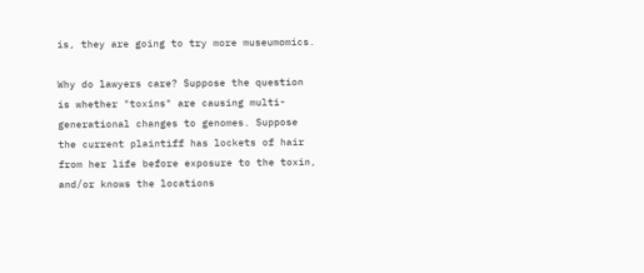is, they are going to try more museumomics.

Why do lawyers care? Suppose the question is whether "toxins" are causing multi-generational changes to genomes. Suppose the current plaintiff has lockets of hair from her life before exposure to the toxin, and/or knows the locations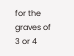for the graves of 3 or 4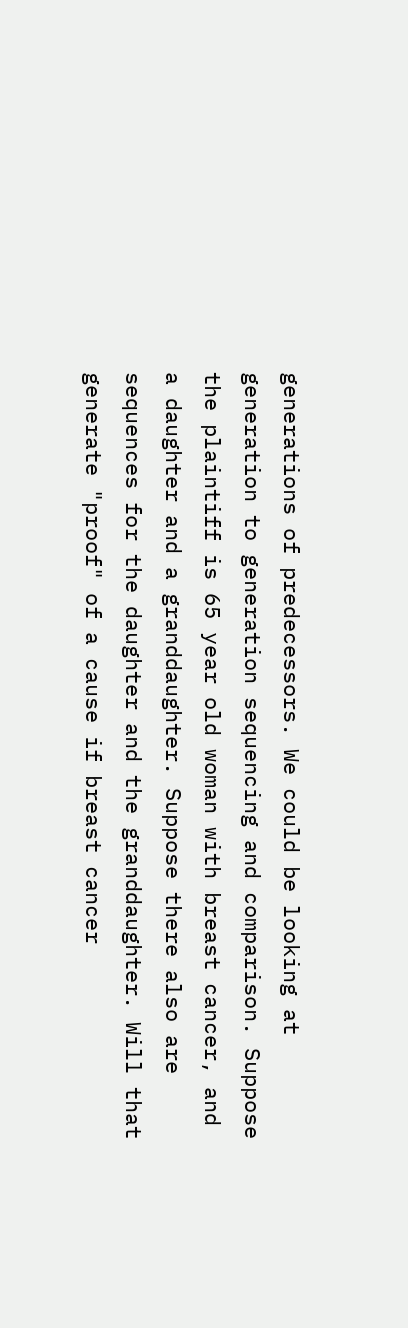generations of predecessors. We could be looking at generation to generation sequencing and comparison. Suppose the plaintiff is 65 year old woman with breast cancer, and a daughter and a granddaughter. Suppose there also are sequences for the daughter and the granddaughter. Will that generate "proof" of a cause if breast cancer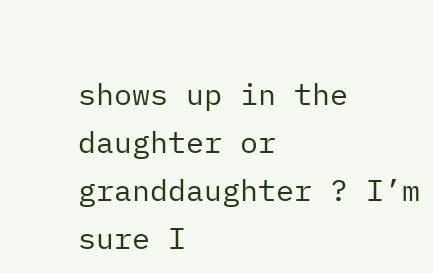shows up in the daughter or granddaughter ? I’m sure I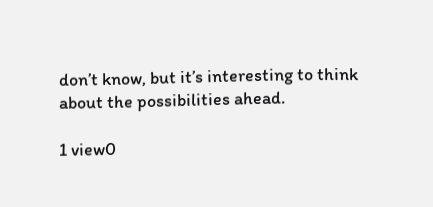don’t know, but it’s interesting to think about the possibilities ahead.

1 view0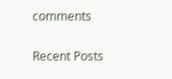comments

Recent Posts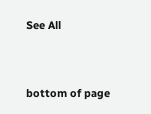See All


bottom of page